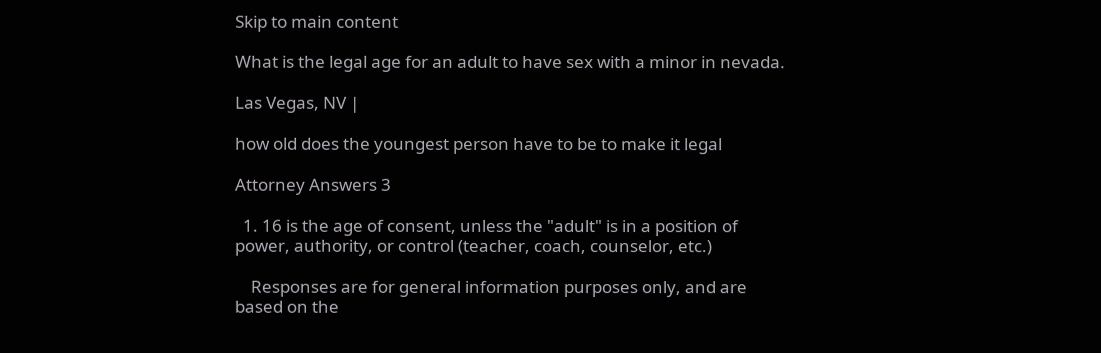Skip to main content

What is the legal age for an adult to have sex with a minor in nevada.

Las Vegas, NV |

how old does the youngest person have to be to make it legal

Attorney Answers 3

  1. 16 is the age of consent, unless the "adult" is in a position of power, authority, or control (teacher, coach, counselor, etc.)

    Responses are for general information purposes only, and are based on the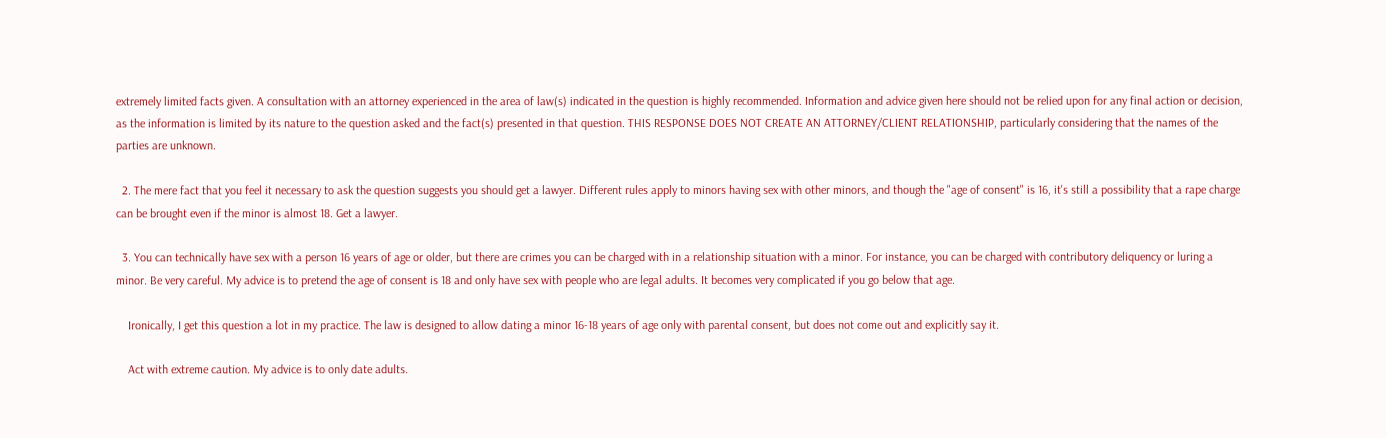extremely limited facts given. A consultation with an attorney experienced in the area of law(s) indicated in the question is highly recommended. Information and advice given here should not be relied upon for any final action or decision, as the information is limited by its nature to the question asked and the fact(s) presented in that question. THIS RESPONSE DOES NOT CREATE AN ATTORNEY/CLIENT RELATIONSHIP, particularly considering that the names of the parties are unknown.

  2. The mere fact that you feel it necessary to ask the question suggests you should get a lawyer. Different rules apply to minors having sex with other minors, and though the "age of consent" is 16, it's still a possibility that a rape charge can be brought even if the minor is almost 18. Get a lawyer.

  3. You can technically have sex with a person 16 years of age or older, but there are crimes you can be charged with in a relationship situation with a minor. For instance, you can be charged with contributory deliquency or luring a minor. Be very careful. My advice is to pretend the age of consent is 18 and only have sex with people who are legal adults. It becomes very complicated if you go below that age.

    Ironically, I get this question a lot in my practice. The law is designed to allow dating a minor 16-18 years of age only with parental consent, but does not come out and explicitly say it.

    Act with extreme caution. My advice is to only date adults.